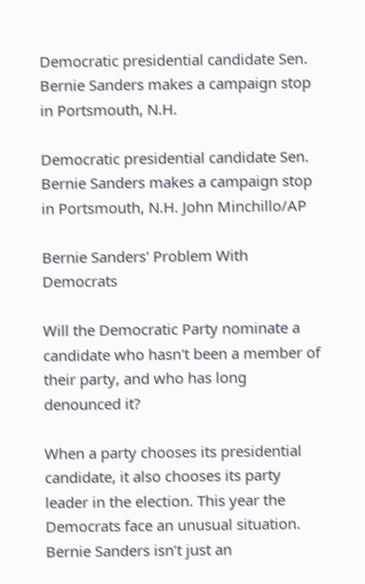Democratic presidential candidate Sen. Bernie Sanders makes a campaign stop in Portsmouth, N.H.

Democratic presidential candidate Sen. Bernie Sanders makes a campaign stop in Portsmouth, N.H. John Minchillo/AP

Bernie Sanders' Problem With Democrats

Will the Democratic Party nominate a candidate who hasn't been a member of their party, and who has long denounced it?

When a party chooses its presidential candidate, it also chooses its party leader in the election. This year the Democrats face an unusual situation. Bernie Sanders isn’t just an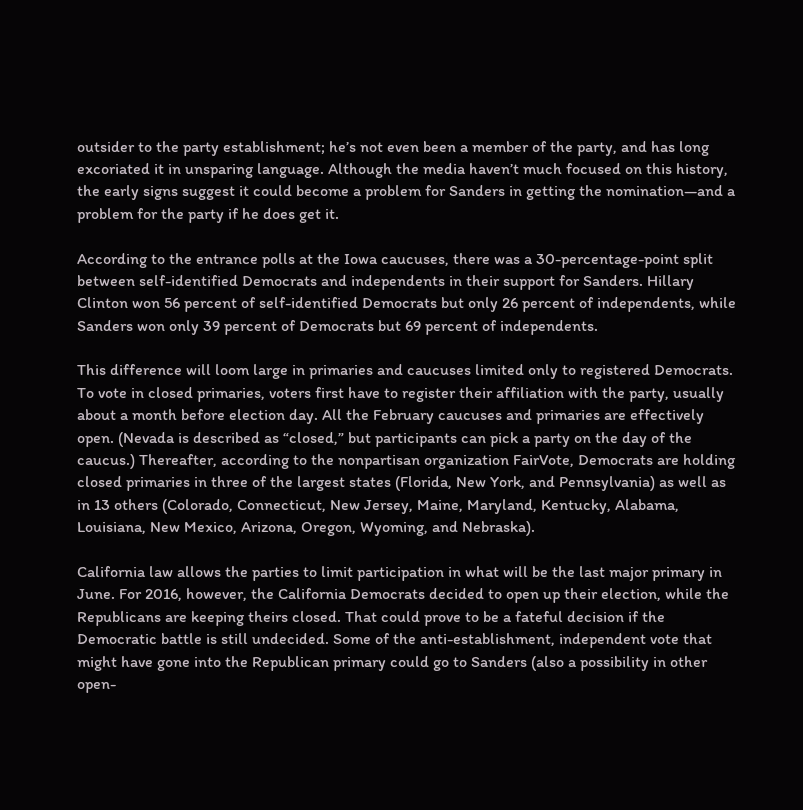outsider to the party establishment; he’s not even been a member of the party, and has long excoriated it in unsparing language. Although the media haven’t much focused on this history, the early signs suggest it could become a problem for Sanders in getting the nomination—and a problem for the party if he does get it.

According to the entrance polls at the Iowa caucuses, there was a 30-percentage-point split between self-identified Democrats and independents in their support for Sanders. Hillary Clinton won 56 percent of self-identified Democrats but only 26 percent of independents, while Sanders won only 39 percent of Democrats but 69 percent of independents.

This difference will loom large in primaries and caucuses limited only to registered Democrats. To vote in closed primaries, voters first have to register their affiliation with the party, usually about a month before election day. All the February caucuses and primaries are effectively open. (Nevada is described as “closed,” but participants can pick a party on the day of the caucus.) Thereafter, according to the nonpartisan organization FairVote, Democrats are holding closed primaries in three of the largest states (Florida, New York, and Pennsylvania) as well as in 13 others (Colorado, Connecticut, New Jersey, Maine, Maryland, Kentucky, Alabama, Louisiana, New Mexico, Arizona, Oregon, Wyoming, and Nebraska).

California law allows the parties to limit participation in what will be the last major primary in June. For 2016, however, the California Democrats decided to open up their election, while the Republicans are keeping theirs closed. That could prove to be a fateful decision if the Democratic battle is still undecided. Some of the anti-establishment, independent vote that might have gone into the Republican primary could go to Sanders (also a possibility in other open-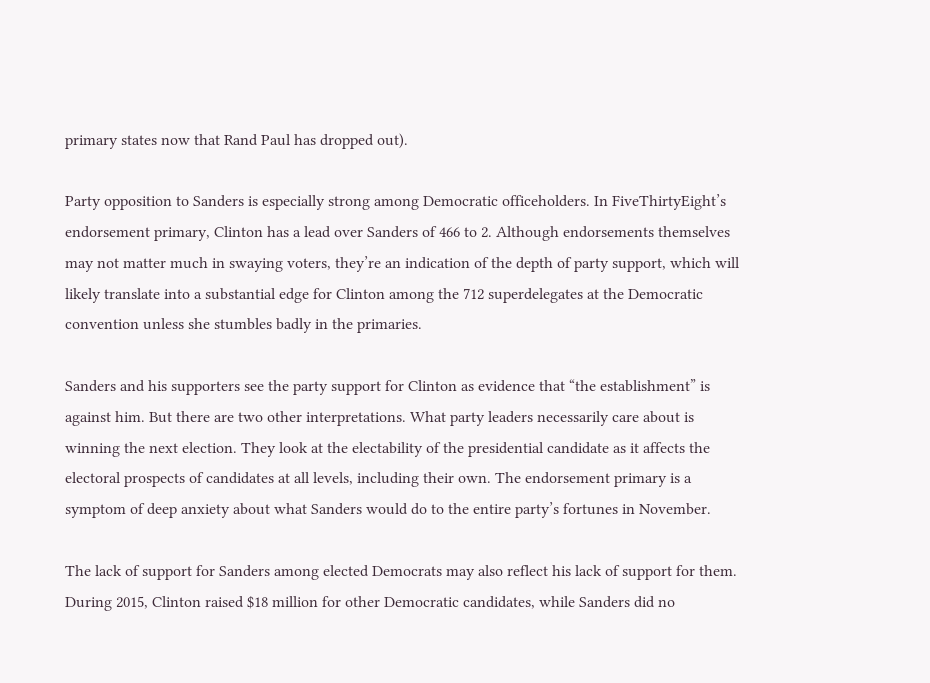primary states now that Rand Paul has dropped out).

Party opposition to Sanders is especially strong among Democratic officeholders. In FiveThirtyEight’s endorsement primary, Clinton has a lead over Sanders of 466 to 2. Although endorsements themselves may not matter much in swaying voters, they’re an indication of the depth of party support, which will likely translate into a substantial edge for Clinton among the 712 superdelegates at the Democratic convention unless she stumbles badly in the primaries.

Sanders and his supporters see the party support for Clinton as evidence that “the establishment” is against him. But there are two other interpretations. What party leaders necessarily care about is winning the next election. They look at the electability of the presidential candidate as it affects the electoral prospects of candidates at all levels, including their own. The endorsement primary is a symptom of deep anxiety about what Sanders would do to the entire party’s fortunes in November.

The lack of support for Sanders among elected Democrats may also reflect his lack of support for them. During 2015, Clinton raised $18 million for other Democratic candidates, while Sanders did no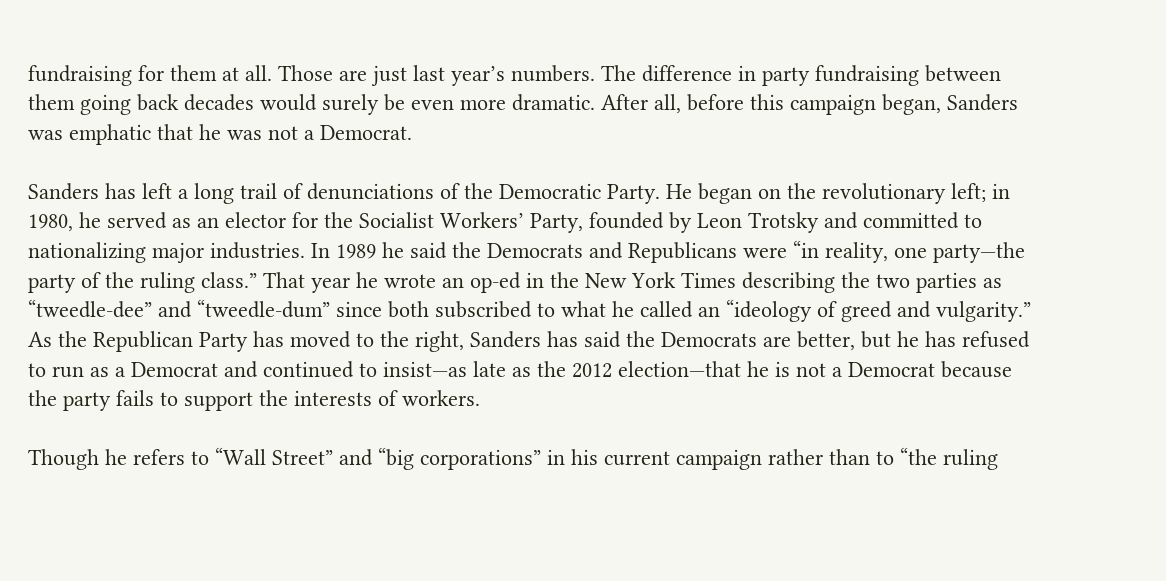fundraising for them at all. Those are just last year’s numbers. The difference in party fundraising between them going back decades would surely be even more dramatic. After all, before this campaign began, Sanders was emphatic that he was not a Democrat.

Sanders has left a long trail of denunciations of the Democratic Party. He began on the revolutionary left; in 1980, he served as an elector for the Socialist Workers’ Party, founded by Leon Trotsky and committed to nationalizing major industries. In 1989 he said the Democrats and Republicans were “in reality, one party—the party of the ruling class.” That year he wrote an op-ed in the New York Times describing the two parties as “tweedle-dee” and “tweedle-dum” since both subscribed to what he called an “ideology of greed and vulgarity.” As the Republican Party has moved to the right, Sanders has said the Democrats are better, but he has refused to run as a Democrat and continued to insist—as late as the 2012 election—that he is not a Democrat because the party fails to support the interests of workers.

Though he refers to “Wall Street” and “big corporations” in his current campaign rather than to “the ruling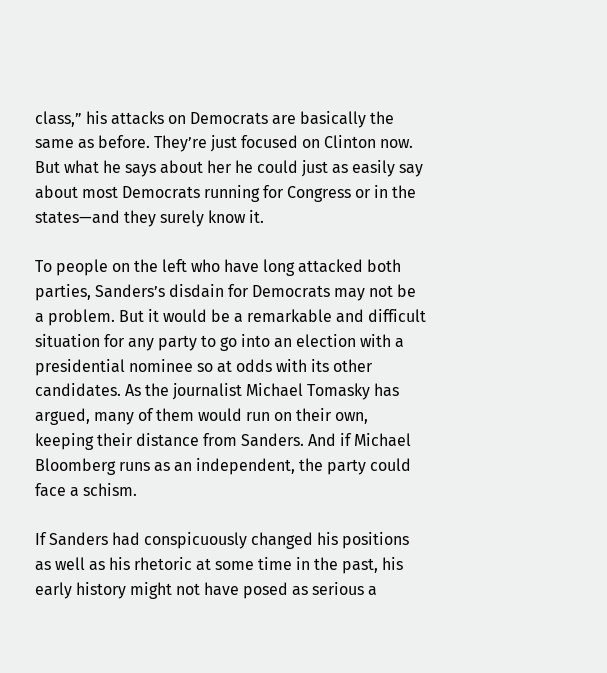class,” his attacks on Democrats are basically the same as before. They’re just focused on Clinton now. But what he says about her he could just as easily say about most Democrats running for Congress or in the states—and they surely know it.

To people on the left who have long attacked both parties, Sanders’s disdain for Democrats may not be a problem. But it would be a remarkable and difficult situation for any party to go into an election with a presidential nominee so at odds with its other candidates. As the journalist Michael Tomasky has argued, many of them would run on their own, keeping their distance from Sanders. And if Michael Bloomberg runs as an independent, the party could face a schism.

If Sanders had conspicuously changed his positions as well as his rhetoric at some time in the past, his early history might not have posed as serious a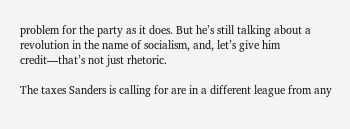problem for the party as it does. But he’s still talking about a revolution in the name of socialism, and, let’s give him credit—that’s not just rhetoric.

The taxes Sanders is calling for are in a different league from any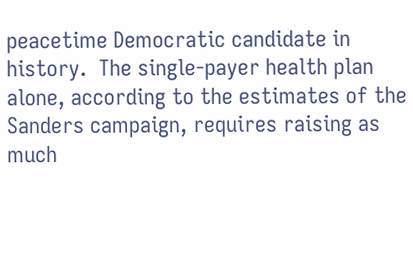peacetime Democratic candidate in history.  The single-payer health plan alone, according to the estimates of the Sanders campaign, requires raising as much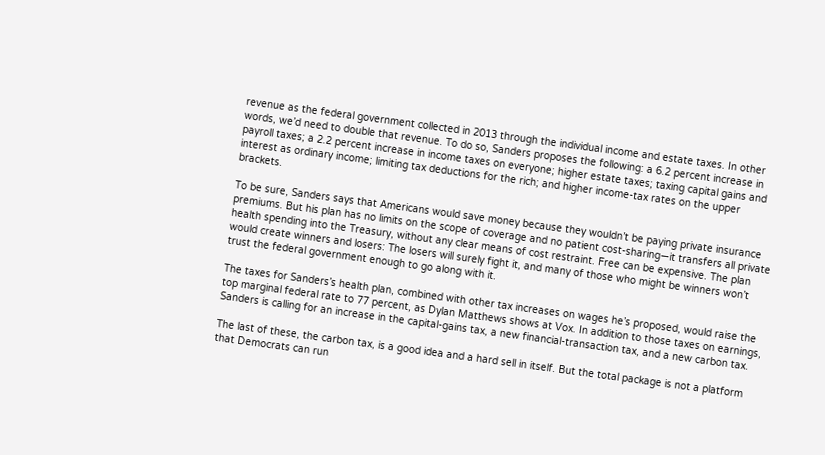revenue as the federal government collected in 2013 through the individual income and estate taxes. In other words, we’d need to double that revenue. To do so, Sanders proposes the following: a 6.2 percent increase in payroll taxes; a 2.2 percent increase in income taxes on everyone; higher estate taxes; taxing capital gains and interest as ordinary income; limiting tax deductions for the rich; and higher income-tax rates on the upper brackets.

To be sure, Sanders says that Americans would save money because they wouldn’t be paying private insurance premiums. But his plan has no limits on the scope of coverage and no patient cost-sharing—it transfers all private health spending into the Treasury, without any clear means of cost restraint. Free can be expensive. The plan would create winners and losers: The losers will surely fight it, and many of those who might be winners won’t trust the federal government enough to go along with it.

The taxes for Sanders’s health plan, combined with other tax increases on wages he’s proposed, would raise the top marginal federal rate to 77 percent, as Dylan Matthews shows at Vox. In addition to those taxes on earnings, Sanders is calling for an increase in the capital-gains tax, a new financial-transaction tax, and a new carbon tax.

The last of these, the carbon tax, is a good idea and a hard sell in itself. But the total package is not a platform that Democrats can run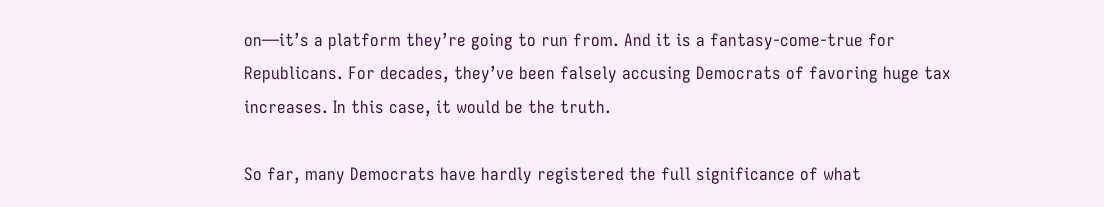on—it’s a platform they’re going to run from. And it is a fantasy-come-true for Republicans. For decades, they’ve been falsely accusing Democrats of favoring huge tax increases. In this case, it would be the truth.

So far, many Democrats have hardly registered the full significance of what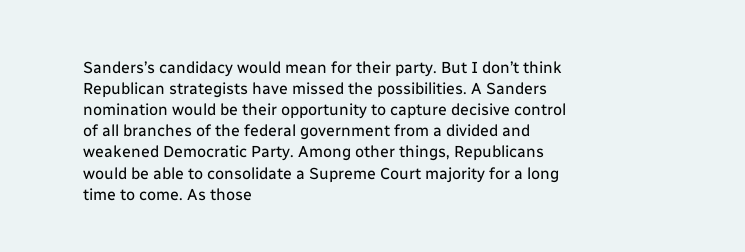Sanders’s candidacy would mean for their party. But I don’t think Republican strategists have missed the possibilities. A Sanders nomination would be their opportunity to capture decisive control of all branches of the federal government from a divided and weakened Democratic Party. Among other things, Republicans would be able to consolidate a Supreme Court majority for a long time to come. As those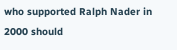who supported Ralph Nader in 2000 should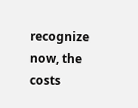recognize now, the costs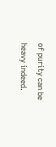of purity can be heavy indeed.